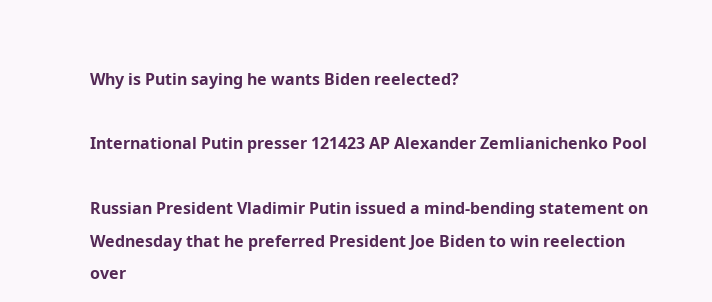Why is Putin saying he wants Biden reelected?

International Putin presser 121423 AP Alexander Zemlianichenko Pool

Russian President Vladimir Putin issued a mind-bending statement on Wednesday that he preferred President Joe Biden to win reelection over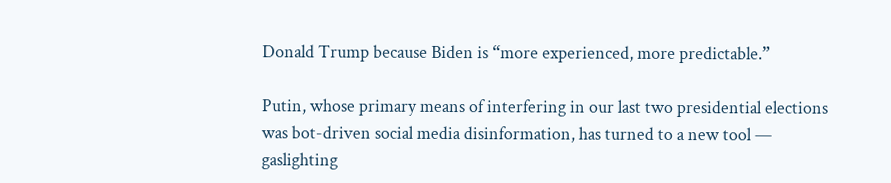Donald Trump because Biden is “more experienced, more predictable.”

Putin, whose primary means of interfering in our last two presidential elections was bot-driven social media disinformation, has turned to a new tool — gaslighting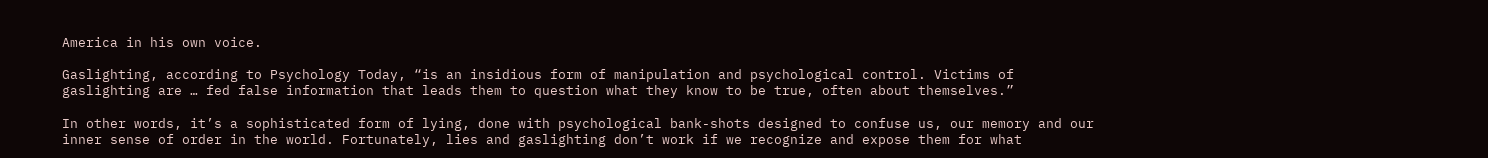America in his own voice.

Gaslighting, according to Psychology Today, “is an insidious form of manipulation and psychological control. Victims of gaslighting are … fed false information that leads them to question what they know to be true, often about themselves.”

In other words, it’s a sophisticated form of lying, done with psychological bank-shots designed to confuse us, our memory and our inner sense of order in the world. Fortunately, lies and gaslighting don’t work if we recognize and expose them for what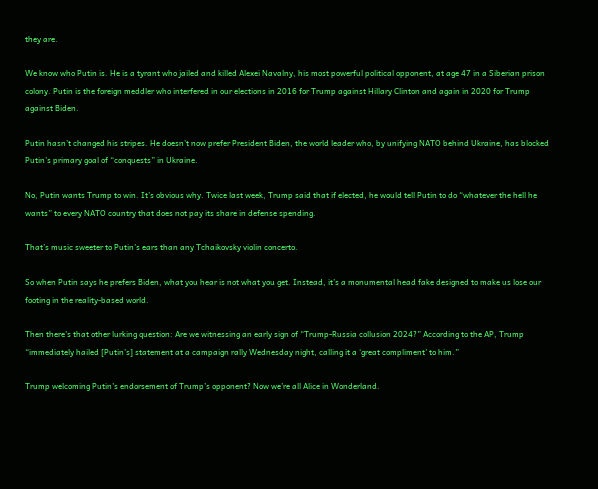they are.

We know who Putin is. He is a tyrant who jailed and killed Alexei Navalny, his most powerful political opponent, at age 47 in a Siberian prison colony. Putin is the foreign meddler who interfered in our elections in 2016 for Trump against Hillary Clinton and again in 2020 for Trump against Biden.

Putin hasn’t changed his stripes. He doesn’t now prefer President Biden, the world leader who, by unifying NATO behind Ukraine, has blocked Putin’s primary goal of “conquests” in Ukraine.

No, Putin wants Trump to win. It’s obvious why. Twice last week, Trump said that if elected, he would tell Putin to do “whatever the hell he wants” to every NATO country that does not pay its share in defense spending.

That’s music sweeter to Putin’s ears than any Tchaikovsky violin concerto.

So when Putin says he prefers Biden, what you hear is not what you get. Instead, it’s a monumental head fake designed to make us lose our footing in the reality-based world.

Then there’s that other lurking question: Are we witnessing an early sign of “Trump-Russia collusion 2024?” According to the AP, Trump “immediately hailed [Putin’s] statement at a campaign rally Wednesday night, calling it a ‘great compliment’ to him.”

Trump welcoming Putin’s endorsement of Trump’s opponent? Now we’re all Alice in Wonderland.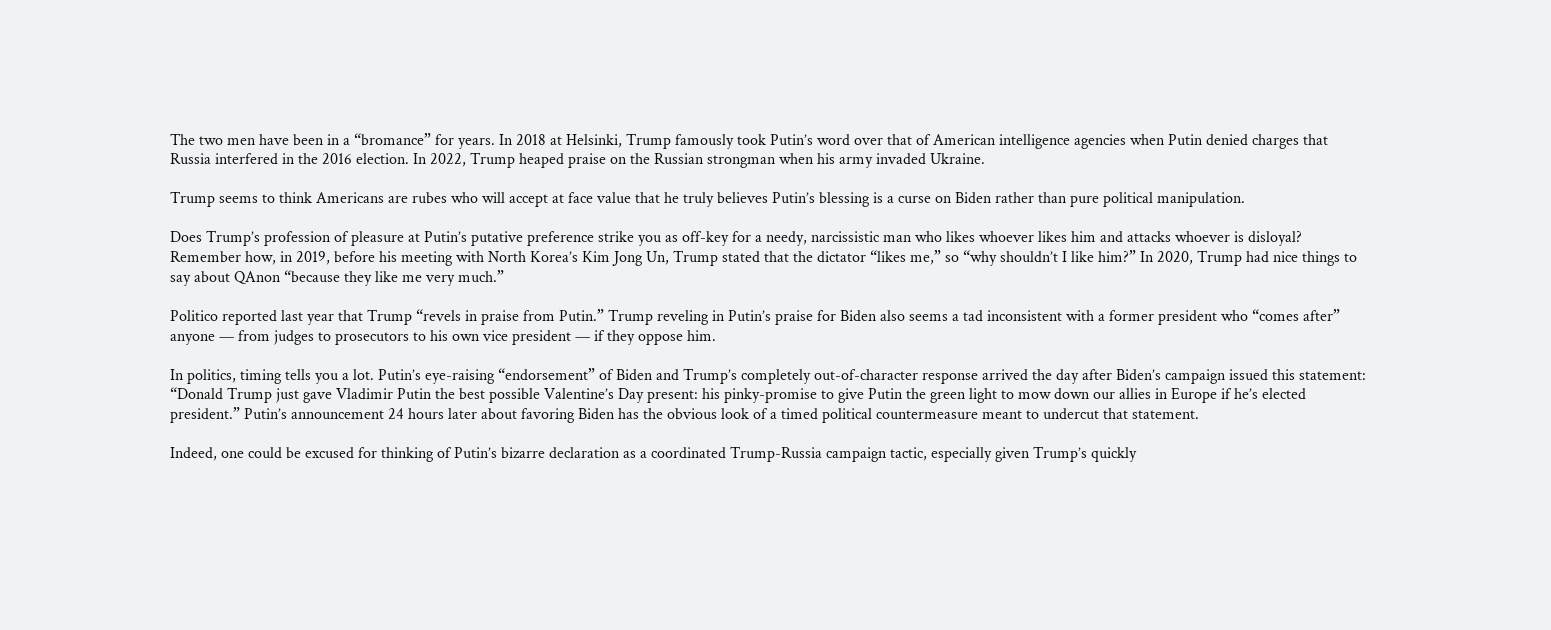The two men have been in a “bromance” for years. In 2018 at Helsinki, Trump famously took Putin’s word over that of American intelligence agencies when Putin denied charges that Russia interfered in the 2016 election. In 2022, Trump heaped praise on the Russian strongman when his army invaded Ukraine.

Trump seems to think Americans are rubes who will accept at face value that he truly believes Putin’s blessing is a curse on Biden rather than pure political manipulation.

Does Trump’s profession of pleasure at Putin’s putative preference strike you as off-key for a needy, narcissistic man who likes whoever likes him and attacks whoever is disloyal? Remember how, in 2019, before his meeting with North Korea’s Kim Jong Un, Trump stated that the dictator “likes me,” so “why shouldn’t I like him?” In 2020, Trump had nice things to say about QAnon “because they like me very much.”

Politico reported last year that Trump “revels in praise from Putin.” Trump reveling in Putin’s praise for Biden also seems a tad inconsistent with a former president who “comes after” anyone — from judges to prosecutors to his own vice president — if they oppose him.

In politics, timing tells you a lot. Putin’s eye-raising “endorsement” of Biden and Trump’s completely out-of-character response arrived the day after Biden’s campaign issued this statement: “Donald Trump just gave Vladimir Putin the best possible Valentine’s Day present: his pinky-promise to give Putin the green light to mow down our allies in Europe if he’s elected president.” Putin’s announcement 24 hours later about favoring Biden has the obvious look of a timed political countermeasure meant to undercut that statement.

Indeed, one could be excused for thinking of Putin’s bizarre declaration as a coordinated Trump-Russia campaign tactic, especially given Trump’s quickly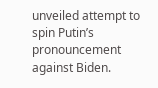unveiled attempt to spin Putin’s pronouncement against Biden.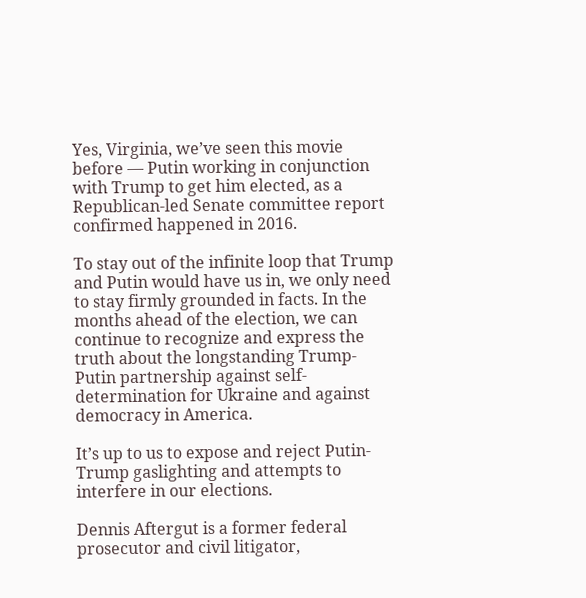Yes, Virginia, we’ve seen this movie before — Putin working in conjunction with Trump to get him elected, as a Republican-led Senate committee report confirmed happened in 2016.

To stay out of the infinite loop that Trump and Putin would have us in, we only need to stay firmly grounded in facts. In the months ahead of the election, we can continue to recognize and express the truth about the longstanding Trump-Putin partnership against self-determination for Ukraine and against democracy in America.

It’s up to us to expose and reject Putin-Trump gaslighting and attempts to interfere in our elections.

Dennis Aftergut is a former federal prosecutor and civil litigator,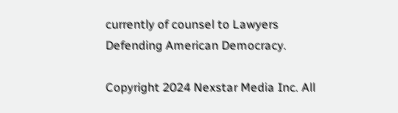currently of counsel to Lawyers Defending American Democracy.

Copyright 2024 Nexstar Media Inc. All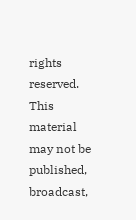rights reserved. This material may not be published, broadcast,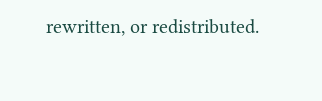rewritten, or redistributed.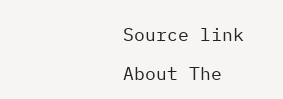Source link

About The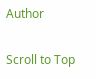Author

Scroll to Top